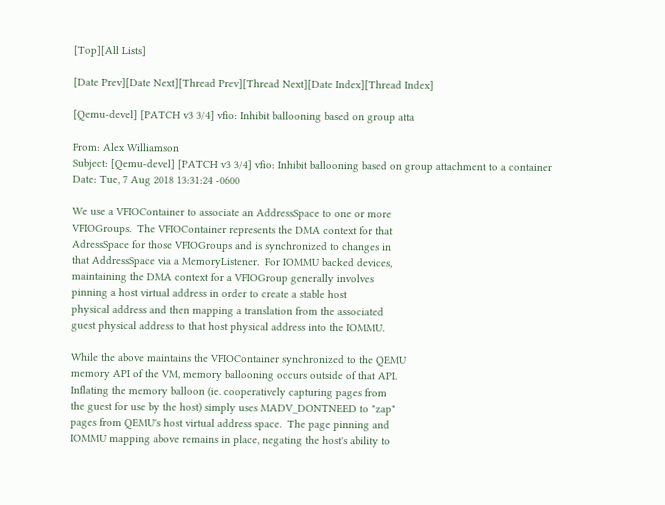[Top][All Lists]

[Date Prev][Date Next][Thread Prev][Thread Next][Date Index][Thread Index]

[Qemu-devel] [PATCH v3 3/4] vfio: Inhibit ballooning based on group atta

From: Alex Williamson
Subject: [Qemu-devel] [PATCH v3 3/4] vfio: Inhibit ballooning based on group attachment to a container
Date: Tue, 7 Aug 2018 13:31:24 -0600

We use a VFIOContainer to associate an AddressSpace to one or more
VFIOGroups.  The VFIOContainer represents the DMA context for that
AdressSpace for those VFIOGroups and is synchronized to changes in
that AddressSpace via a MemoryListener.  For IOMMU backed devices,
maintaining the DMA context for a VFIOGroup generally involves
pinning a host virtual address in order to create a stable host
physical address and then mapping a translation from the associated
guest physical address to that host physical address into the IOMMU.

While the above maintains the VFIOContainer synchronized to the QEMU
memory API of the VM, memory ballooning occurs outside of that API.
Inflating the memory balloon (ie. cooperatively capturing pages from
the guest for use by the host) simply uses MADV_DONTNEED to "zap"
pages from QEMU's host virtual address space.  The page pinning and
IOMMU mapping above remains in place, negating the host's ability to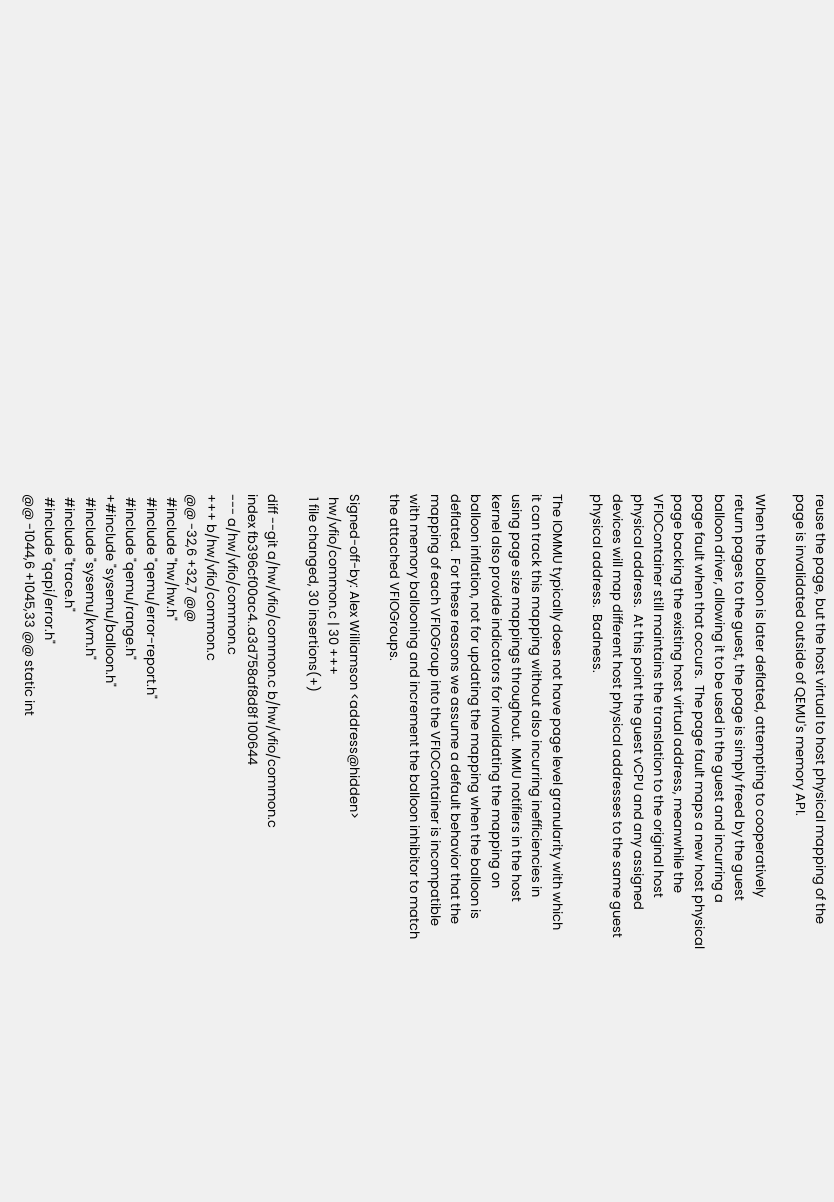reuse the page, but the host virtual to host physical mapping of the
page is invalidated outside of QEMU's memory API.

When the balloon is later deflated, attempting to cooperatively
return pages to the guest, the page is simply freed by the guest
balloon driver, allowing it to be used in the guest and incurring a
page fault when that occurs.  The page fault maps a new host physical
page backing the existing host virtual address, meanwhile the
VFIOContainer still maintains the translation to the original host
physical address.  At this point the guest vCPU and any assigned
devices will map different host physical addresses to the same guest
physical address.  Badness.

The IOMMU typically does not have page level granularity with which
it can track this mapping without also incurring inefficiencies in
using page size mappings throughout.  MMU notifiers in the host
kernel also provide indicators for invalidating the mapping on
balloon inflation, not for updating the mapping when the balloon is
deflated.  For these reasons we assume a default behavior that the
mapping of each VFIOGroup into the VFIOContainer is incompatible
with memory ballooning and increment the balloon inhibitor to match
the attached VFIOGroups.

Signed-off-by: Alex Williamson <address@hidden>
 hw/vfio/common.c | 30 +++
 1 file changed, 30 insertions(+)

diff --git a/hw/vfio/common.c b/hw/vfio/common.c
index fb396cf00ac4..a3d758af8d8f 100644
--- a/hw/vfio/common.c
+++ b/hw/vfio/common.c
@@ -32,6 +32,7 @@
 #include "hw/hw.h"
 #include "qemu/error-report.h"
 #include "qemu/range.h"
+#include "sysemu/balloon.h"
 #include "sysemu/kvm.h"
 #include "trace.h"
 #include "qapi/error.h"
@@ -1044,6 +1045,33 @@ static int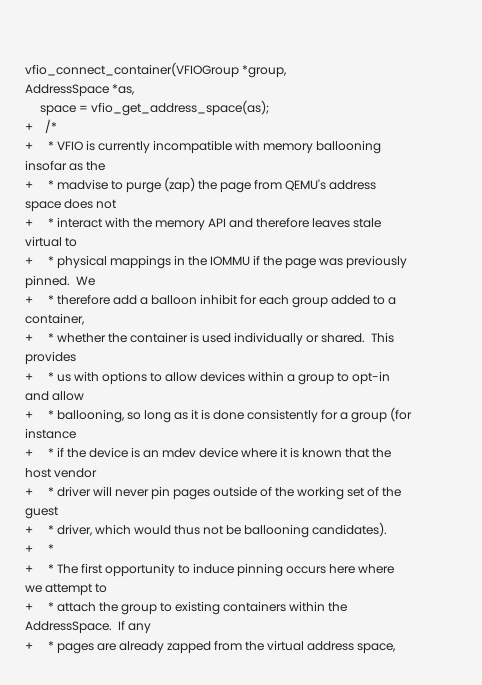vfio_connect_container(VFIOGroup *group,
AddressSpace *as,
     space = vfio_get_address_space(as);
+    /*
+     * VFIO is currently incompatible with memory ballooning insofar as the
+     * madvise to purge (zap) the page from QEMU's address space does not
+     * interact with the memory API and therefore leaves stale virtual to
+     * physical mappings in the IOMMU if the page was previously pinned.  We
+     * therefore add a balloon inhibit for each group added to a container,
+     * whether the container is used individually or shared.  This provides
+     * us with options to allow devices within a group to opt-in and allow
+     * ballooning, so long as it is done consistently for a group (for instance
+     * if the device is an mdev device where it is known that the host vendor
+     * driver will never pin pages outside of the working set of the guest
+     * driver, which would thus not be ballooning candidates).
+     *
+     * The first opportunity to induce pinning occurs here where we attempt to
+     * attach the group to existing containers within the AddressSpace.  If any
+     * pages are already zapped from the virtual address space,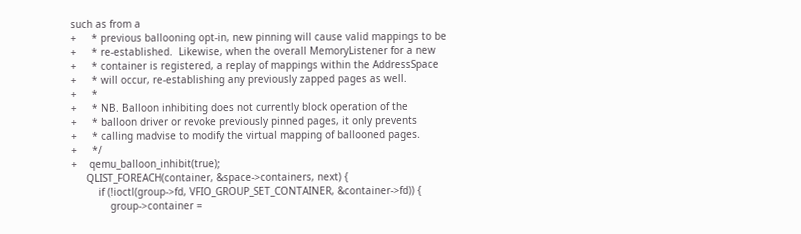such as from a
+     * previous ballooning opt-in, new pinning will cause valid mappings to be
+     * re-established.  Likewise, when the overall MemoryListener for a new
+     * container is registered, a replay of mappings within the AddressSpace
+     * will occur, re-establishing any previously zapped pages as well.
+     *
+     * NB. Balloon inhibiting does not currently block operation of the
+     * balloon driver or revoke previously pinned pages, it only prevents
+     * calling madvise to modify the virtual mapping of ballooned pages.
+     */
+    qemu_balloon_inhibit(true);
     QLIST_FOREACH(container, &space->containers, next) {
         if (!ioctl(group->fd, VFIO_GROUP_SET_CONTAINER, &container->fd)) {
             group->container =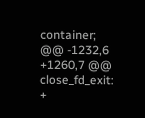container;
@@ -1232,6 +1260,7 @@ close_fd_exit:
+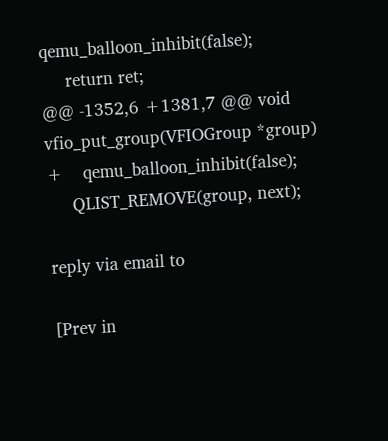qemu_balloon_inhibit(false);
     return ret;
@@ -1352,6 +1381,7 @@ void vfio_put_group(VFIOGroup *group)
+    qemu_balloon_inhibit(false);
     QLIST_REMOVE(group, next);

reply via email to

[Prev in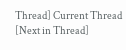Thread] Current Thread [Next in Thread]